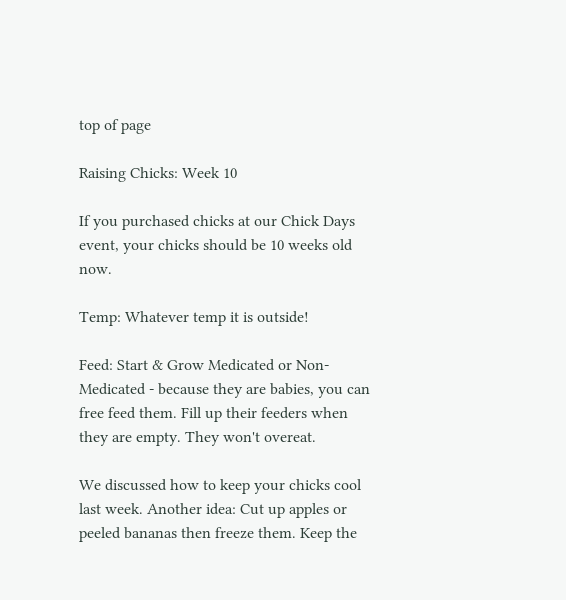top of page

Raising Chicks: Week 10

If you purchased chicks at our Chick Days event, your chicks should be 10 weeks old now.

Temp: Whatever temp it is outside!

Feed: Start & Grow Medicated or Non-Medicated - because they are babies, you can free feed them. Fill up their feeders when they are empty. They won't overeat.

We discussed how to keep your chicks cool last week. Another idea: Cut up apples or peeled bananas then freeze them. Keep the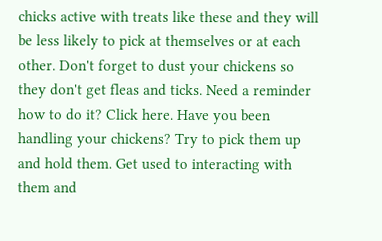chicks active with treats like these and they will be less likely to pick at themselves or at each other. Don't forget to dust your chickens so they don't get fleas and ticks. Need a reminder how to do it? Click here. Have you been handling your chickens? Try to pick them up and hold them. Get used to interacting with them and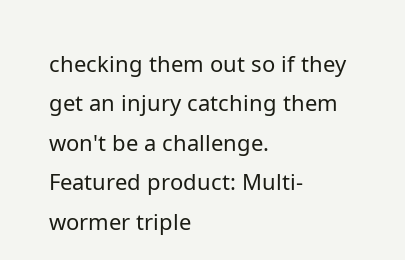checking them out so if they get an injury catching them won't be a challenge. Featured product: Multi-wormer triple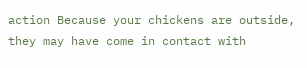action Because your chickens are outside, they may have come in contact with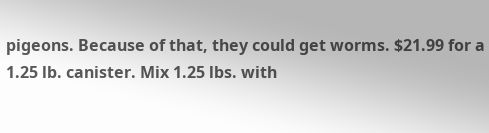pigeons. Because of that, they could get worms. $21.99 for a 1.25 lb. canister. Mix 1.25 lbs. with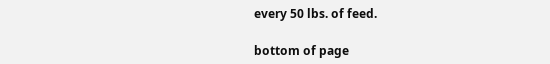every 50 lbs. of feed.

bottom of page